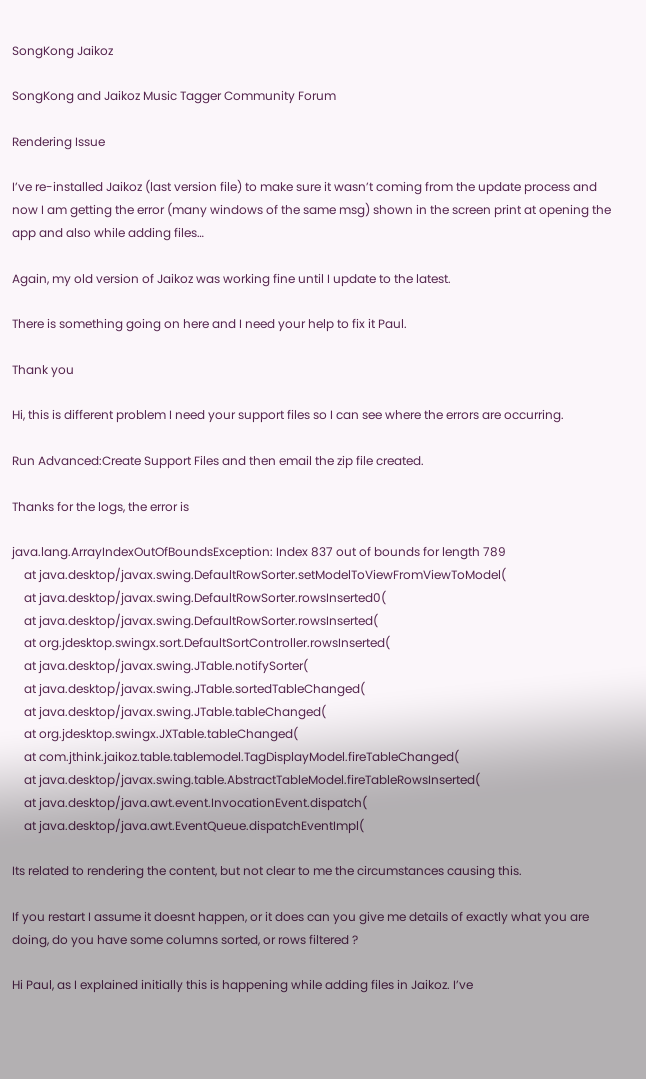SongKong Jaikoz

SongKong and Jaikoz Music Tagger Community Forum

Rendering Issue

I’ve re-installed Jaikoz (last version file) to make sure it wasn’t coming from the update process and now I am getting the error (many windows of the same msg) shown in the screen print at opening the app and also while adding files…

Again, my old version of Jaikoz was working fine until I update to the latest.

There is something going on here and I need your help to fix it Paul.

Thank you

Hi, this is different problem I need your support files so I can see where the errors are occurring.

Run Advanced:Create Support Files and then email the zip file created.

Thanks for the logs, the error is

java.lang.ArrayIndexOutOfBoundsException: Index 837 out of bounds for length 789
    at java.desktop/javax.swing.DefaultRowSorter.setModelToViewFromViewToModel(
    at java.desktop/javax.swing.DefaultRowSorter.rowsInserted0(
    at java.desktop/javax.swing.DefaultRowSorter.rowsInserted(
    at org.jdesktop.swingx.sort.DefaultSortController.rowsInserted(
    at java.desktop/javax.swing.JTable.notifySorter(
    at java.desktop/javax.swing.JTable.sortedTableChanged(
    at java.desktop/javax.swing.JTable.tableChanged(
    at org.jdesktop.swingx.JXTable.tableChanged(
    at com.jthink.jaikoz.table.tablemodel.TagDisplayModel.fireTableChanged(
    at java.desktop/javax.swing.table.AbstractTableModel.fireTableRowsInserted(
    at java.desktop/java.awt.event.InvocationEvent.dispatch(
    at java.desktop/java.awt.EventQueue.dispatchEventImpl(

Its related to rendering the content, but not clear to me the circumstances causing this.

If you restart I assume it doesnt happen, or it does can you give me details of exactly what you are doing, do you have some columns sorted, or rows filtered ?

Hi Paul, as I explained initially this is happening while adding files in Jaikoz. I’ve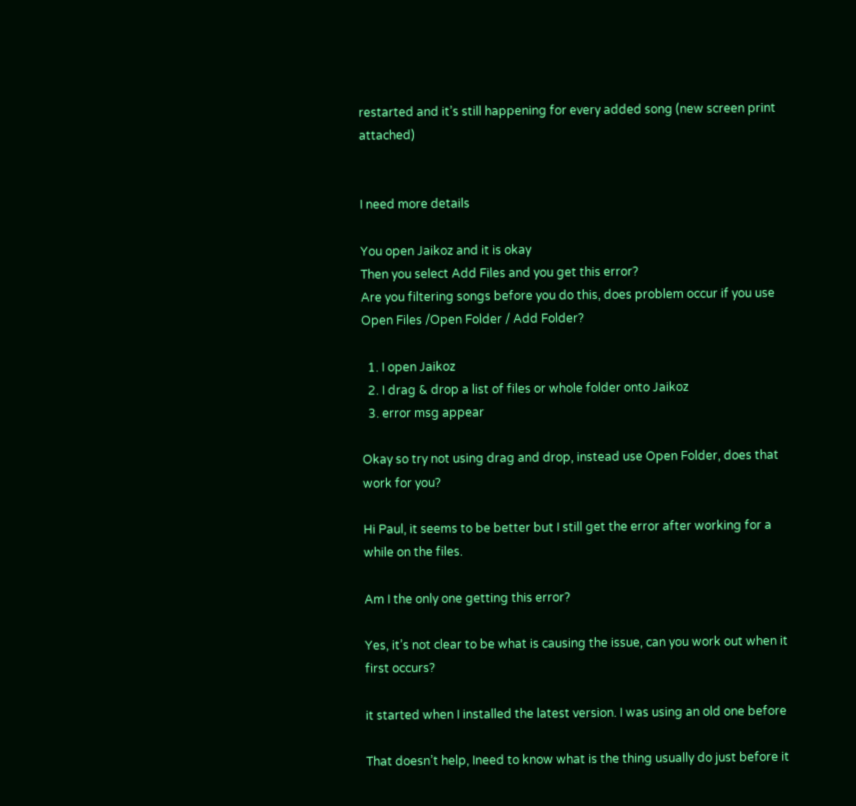restarted and it’s still happening for every added song (new screen print attached)


I need more details

You open Jaikoz and it is okay
Then you select Add Files and you get this error?
Are you filtering songs before you do this, does problem occur if you use Open Files /Open Folder / Add Folder?

  1. I open Jaikoz
  2. I drag & drop a list of files or whole folder onto Jaikoz
  3. error msg appear

Okay so try not using drag and drop, instead use Open Folder, does that work for you?

Hi Paul, it seems to be better but I still get the error after working for a while on the files.

Am I the only one getting this error?

Yes, it’s not clear to be what is causing the issue, can you work out when it first occurs?

it started when I installed the latest version. I was using an old one before

That doesn’t help, Ineed to know what is the thing usually do just before it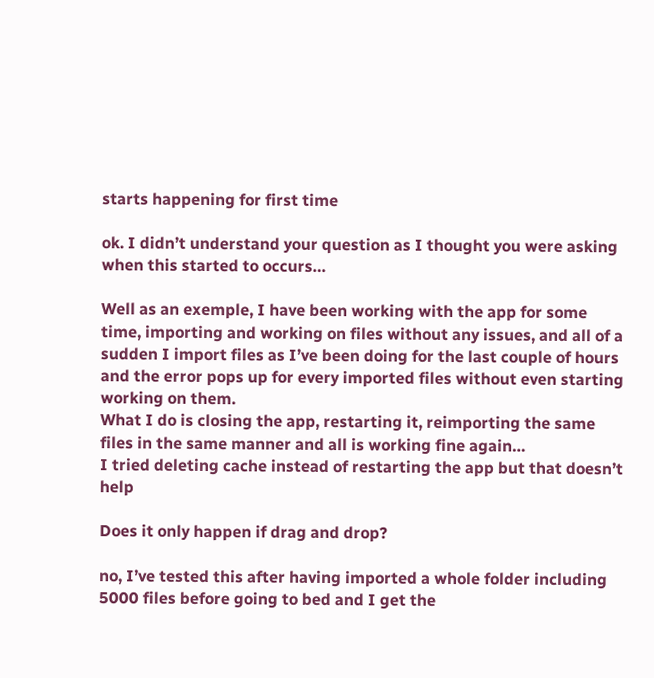starts happening for first time

ok. I didn’t understand your question as I thought you were asking when this started to occurs…

Well as an exemple, I have been working with the app for some time, importing and working on files without any issues, and all of a sudden I import files as I’ve been doing for the last couple of hours and the error pops up for every imported files without even starting working on them.
What I do is closing the app, restarting it, reimporting the same files in the same manner and all is working fine again…
I tried deleting cache instead of restarting the app but that doesn’t help

Does it only happen if drag and drop?

no, I’ve tested this after having imported a whole folder including 5000 files before going to bed and I get the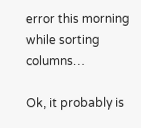error this morning while sorting columns…

Ok, it probably is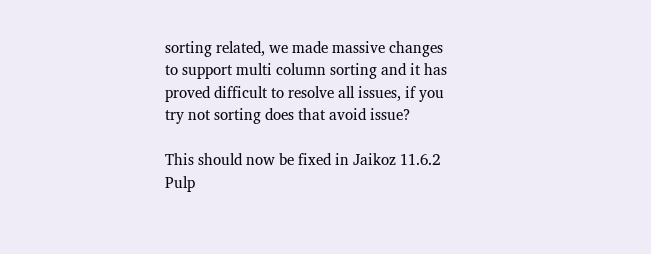sorting related, we made massive changes to support multi column sorting and it has proved difficult to resolve all issues, if you try not sorting does that avoid issue?

This should now be fixed in Jaikoz 11.6.2 Pulp